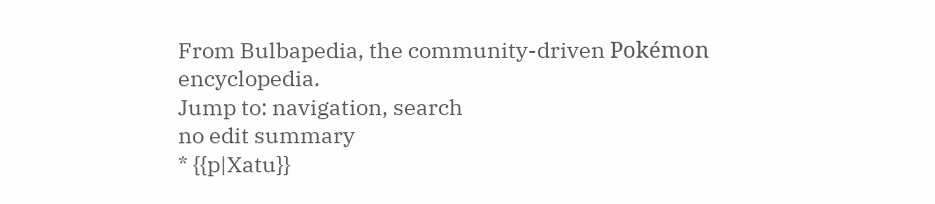From Bulbapedia, the community-driven Pokémon encyclopedia.
Jump to: navigation, search
no edit summary
* {{p|Xatu}}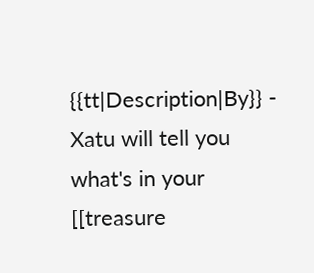{{tt|Description|By}} - Xatu will tell you what's in your [[treasure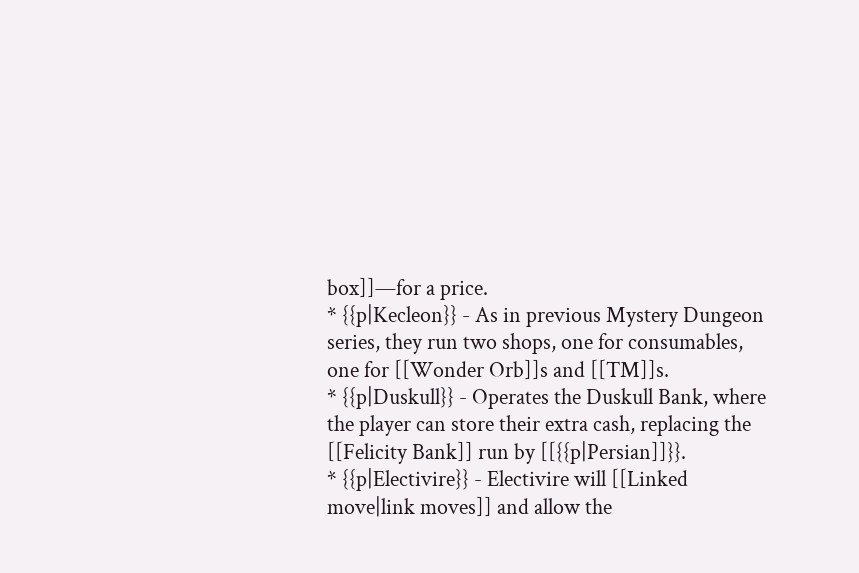box]]—for a price.
* {{p|Kecleon}} - As in previous Mystery Dungeon series, they run two shops, one for consumables, one for [[Wonder Orb]]s and [[TM]]s.
* {{p|Duskull}} - Operates the Duskull Bank, where the player can store their extra cash, replacing the [[Felicity Bank]] run by [[{{p|Persian]]}}.
* {{p|Electivire}} - Electivire will [[Linked move|link moves]] and allow the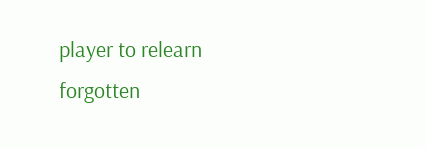player to relearn forgotten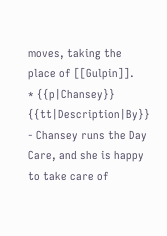moves, taking the place of [[Gulpin]].
* {{p|Chansey}} {{tt|Description|By}} - Chansey runs the Day Care, and she is happy to take care of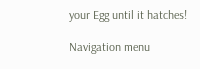your Egg until it hatches!

Navigation menu